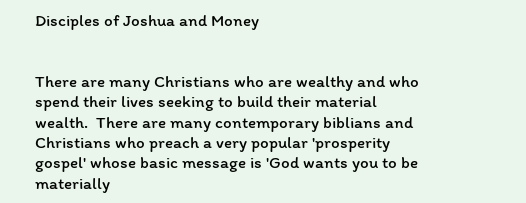Disciples of Joshua and Money


There are many Christians who are wealthy and who spend their lives seeking to build their material wealth.  There are many contemporary biblians and Christians who preach a very popular 'prosperity gospel' whose basic message is 'God wants you to be materially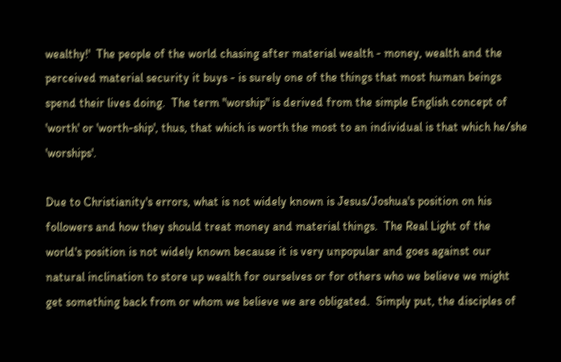wealthy!'  The people of the world chasing after material wealth - money, wealth and the perceived material security it buys - is surely one of the things that most human beings spend their lives doing.  The term "worship" is derived from the simple English concept of 'worth' or 'worth-ship', thus, that which is worth the most to an individual is that which he/she 'worships'.

Due to Christianity's errors, what is not widely known is Jesus/Joshua's position on his followers and how they should treat money and material things.  The Real Light of the world's position is not widely known because it is very unpopular and goes against our natural inclination to store up wealth for ourselves or for others who we believe we might get something back from or whom we believe we are obligated.  Simply put, the disciples of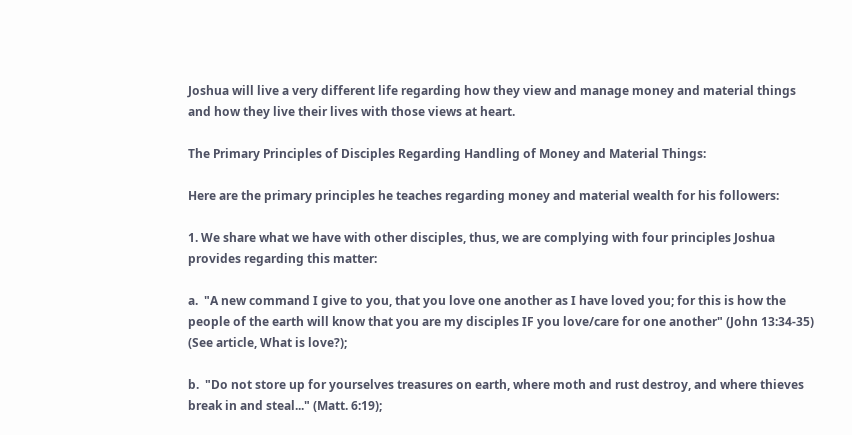Joshua will live a very different life regarding how they view and manage money and material things and how they live their lives with those views at heart.

The Primary Principles of Disciples Regarding Handling of Money and Material Things:

Here are the primary principles he teaches regarding money and material wealth for his followers:

1. We share what we have with other disciples, thus, we are complying with four principles Joshua provides regarding this matter:

a.  "A new command I give to you, that you love one another as I have loved you; for this is how the people of the earth will know that you are my disciples IF you love/care for one another" (John 13:34-35) (See article, What is love?);

b.  "Do not store up for yourselves treasures on earth, where moth and rust destroy, and where thieves break in and steal..." (Matt. 6:19);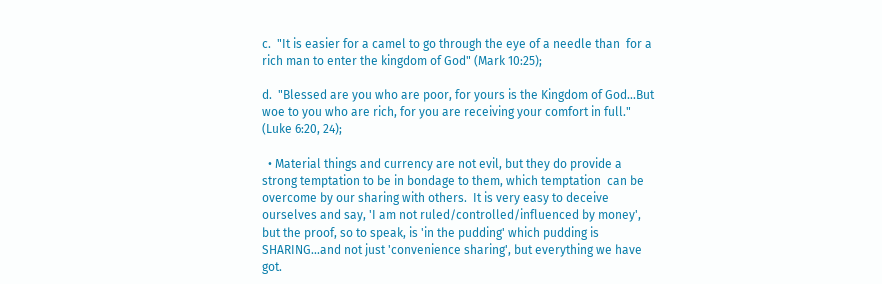c.  "It is easier for a camel to go through the eye of a needle than  for a rich man to enter the kingdom of God" (Mark 10:25);

d.  "Blessed are you who are poor, for yours is the Kingdom of God...But woe to you who are rich, for you are receiving your comfort in full."  (Luke 6:20, 24);

  • Material things and currency are not evil, but they do provide a strong temptation to be in bondage to them, which temptation  can be  overcome by our sharing with others.  It is very easy to deceive ourselves and say, 'I am not ruled/controlled/influenced by money', but the proof, so to speak, is 'in the pudding' which pudding is SHARING...and not just 'convenience sharing', but everything we have got.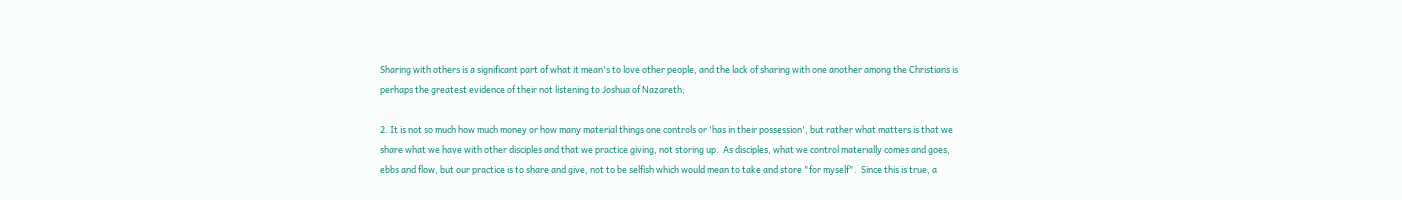Sharing with others is a significant part of what it mean's to love other people, and the lack of sharing with one another among the Christians is perhaps the greatest evidence of their not listening to Joshua of Nazareth;

2. It is not so much how much money or how many material things one controls or 'has in their possession', but rather what matters is that we share what we have with other disciples and that we practice giving, not storing up.  As disciples, what we control materially comes and goes, ebbs and flow, but our practice is to share and give, not to be selfish which would mean to take and store "for myself".  Since this is true, a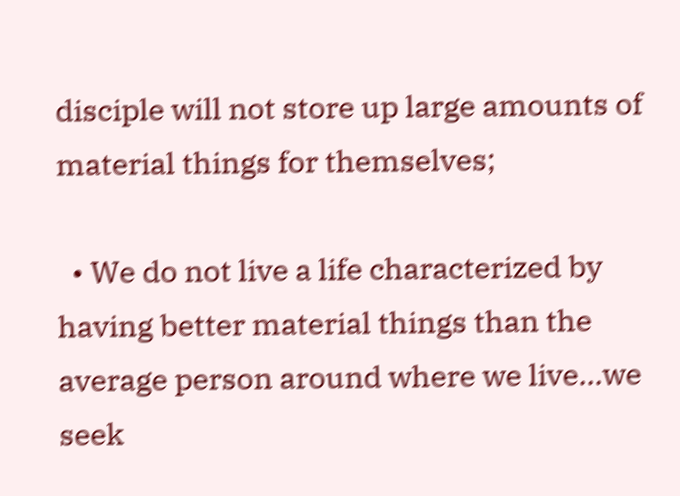disciple will not store up large amounts of material things for themselves;

  • We do not live a life characterized by having better material things than the average person around where we live...we seek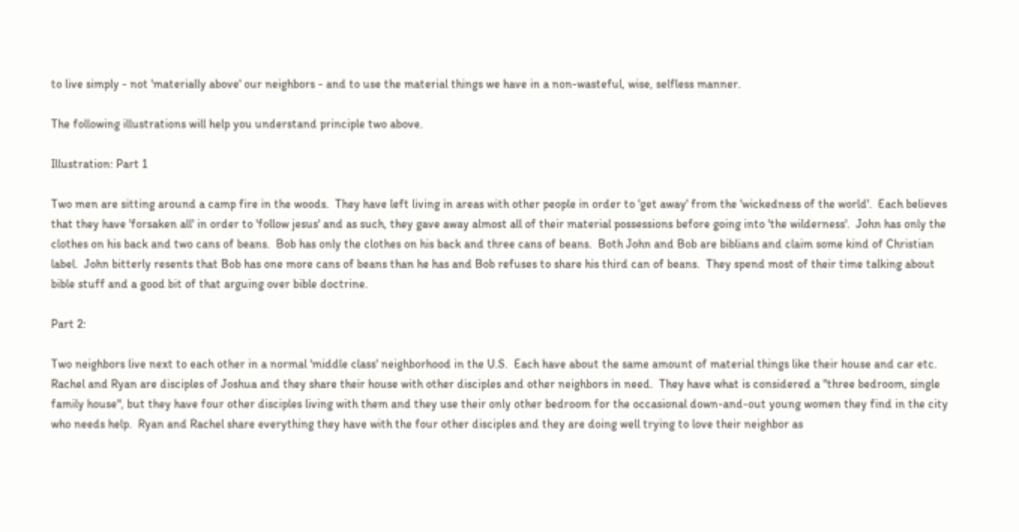to live simply - not 'materially above' our neighbors - and to use the material things we have in a non-wasteful, wise, selfless manner.

The following illustrations will help you understand principle two above.

Illustration: Part 1

Two men are sitting around a camp fire in the woods.  They have left living in areas with other people in order to 'get away' from the 'wickedness of the world'.  Each believes that they have 'forsaken all' in order to 'follow jesus' and as such, they gave away almost all of their material possessions before going into 'the wilderness'.  John has only the clothes on his back and two cans of beans.  Bob has only the clothes on his back and three cans of beans.  Both John and Bob are biblians and claim some kind of Christian label.  John bitterly resents that Bob has one more cans of beans than he has and Bob refuses to share his third can of beans.  They spend most of their time talking about bible stuff and a good bit of that arguing over bible doctrine.

Part 2:

Two neighbors live next to each other in a normal 'middle class' neighborhood in the U.S.  Each have about the same amount of material things like their house and car etc.  Rachel and Ryan are disciples of Joshua and they share their house with other disciples and other neighbors in need.  They have what is considered a "three bedroom, single family house", but they have four other disciples living with them and they use their only other bedroom for the occasional down-and-out young women they find in the city who needs help.  Ryan and Rachel share everything they have with the four other disciples and they are doing well trying to love their neighbor as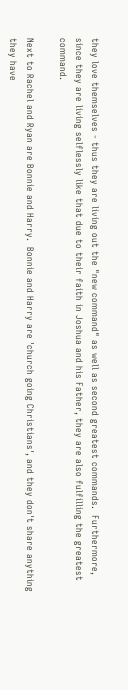they love themselves - thus they are living out the "new command" as well as second greatest commands.  Furthermore, since they are living selflessly like that due to their faith in Joshua and his Father, they are also fulfilling the greatest command.

Next to Rachel and Ryan are Bonnie and Harry.  Bonnie and Harry are 'church going Christians', and they don't share anything they have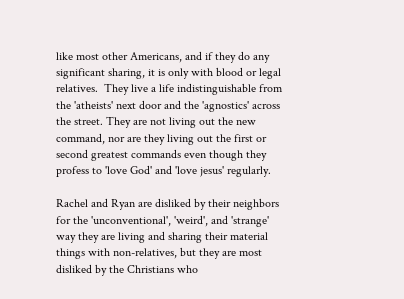like most other Americans, and if they do any significant sharing, it is only with blood or legal relatives.  They live a life indistinguishable from the 'atheists' next door and the 'agnostics' across the street. They are not living out the new command, nor are they living out the first or second greatest commands even though they profess to 'love God' and 'love jesus' regularly.

Rachel and Ryan are disliked by their neighbors for the 'unconventional', 'weird', and 'strange' way they are living and sharing their material things with non-relatives, but they are most disliked by the Christians who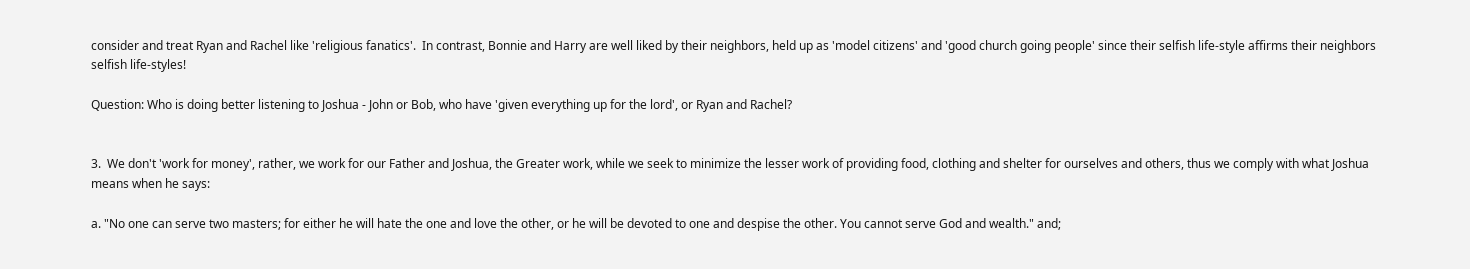consider and treat Ryan and Rachel like 'religious fanatics'.  In contrast, Bonnie and Harry are well liked by their neighbors, held up as 'model citizens' and 'good church going people' since their selfish life-style affirms their neighbors selfish life-styles!

Question: Who is doing better listening to Joshua - John or Bob, who have 'given everything up for the lord', or Ryan and Rachel?


3.  We don't 'work for money', rather, we work for our Father and Joshua, the Greater work, while we seek to minimize the lesser work of providing food, clothing and shelter for ourselves and others, thus we comply with what Joshua means when he says:

a. "No one can serve two masters; for either he will hate the one and love the other, or he will be devoted to one and despise the other. You cannot serve God and wealth." and;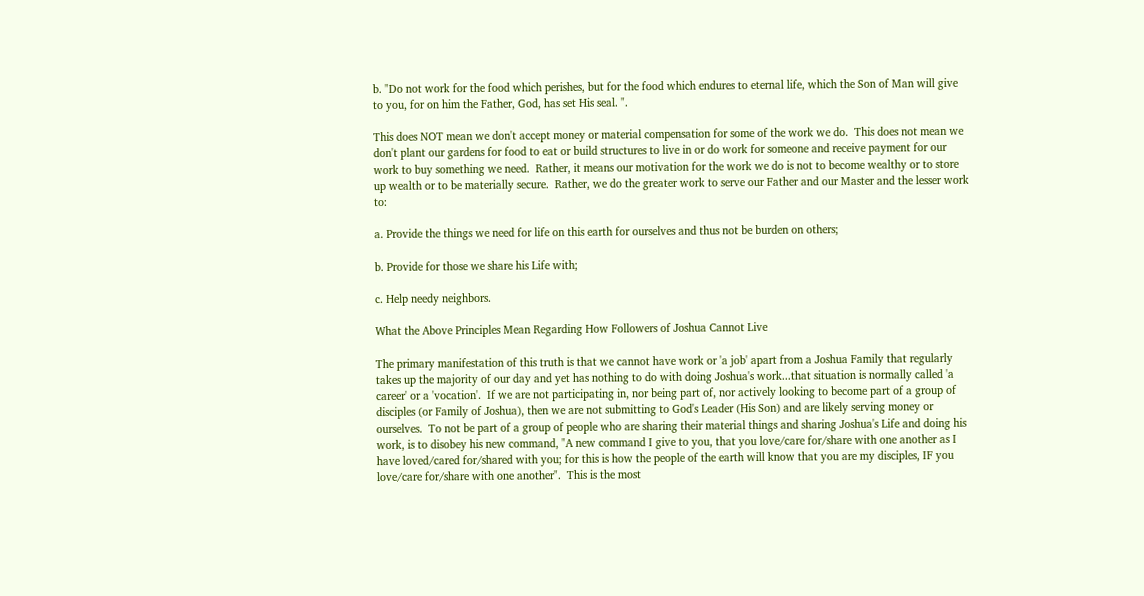b. "Do not work for the food which perishes, but for the food which endures to eternal life, which the Son of Man will give to you, for on him the Father, God, has set His seal. ".

This does NOT mean we don't accept money or material compensation for some of the work we do.  This does not mean we don't plant our gardens for food to eat or build structures to live in or do work for someone and receive payment for our work to buy something we need.  Rather, it means our motivation for the work we do is not to become wealthy or to store up wealth or to be materially secure.  Rather, we do the greater work to serve our Father and our Master and the lesser work to:

a. Provide the things we need for life on this earth for ourselves and thus not be burden on others;

b. Provide for those we share his Life with;

c. Help needy neighbors.

What the Above Principles Mean Regarding How Followers of Joshua Cannot Live

The primary manifestation of this truth is that we cannot have work or 'a job' apart from a Joshua Family that regularly takes up the majority of our day and yet has nothing to do with doing Joshua's work...that situation is normally called 'a career' or a 'vocation'.  If we are not participating in, nor being part of, nor actively looking to become part of a group of disciples (or Family of Joshua), then we are not submitting to God's Leader (His Son) and are likely serving money or ourselves.  To not be part of a group of people who are sharing their material things and sharing Joshua's Life and doing his work, is to disobey his new command, "A new command I give to you, that you love/care for/share with one another as I have loved/cared for/shared with you; for this is how the people of the earth will know that you are my disciples, IF you love/care for/share with one another".  This is the most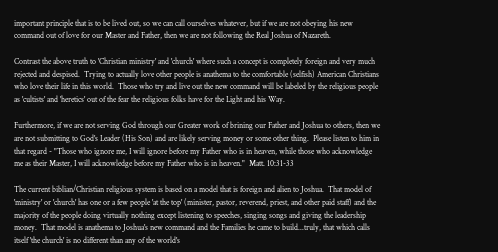important principle that is to be lived out, so we can call ourselves whatever, but if we are not obeying his new command out of love for our Master and Father, then we are not following the Real Joshua of Nazareth.

Contrast the above truth to 'Christian ministry' and 'church' where such a concept is completely foreign and very much rejected and despised.  Trying to actually love other people is anathema to the comfortable (selfish) American Christians who love their life in this world.  Those who try and live out the new command will be labeled by the religious people as 'cultists' and 'heretics' out of the fear the religious folks have for the Light and his Way.

Furthermore, if we are not serving God through our Greater work of brining our Father and Joshua to others, then we are not submitting to God's Leader (His Son) and are likely serving money or some other thing.  Please listen to him in that regard - "Those who ignore me, I will ignore before my Father who is in heaven, while those who acknowledge me as their Master, I will acknowledge before my Father who is in heaven."  Matt. 10:31-33

The current biblian/Christian religious system is based on a model that is foreign and alien to Joshua.  That model of 'ministry' or 'church' has one or a few people 'at the top' (minister, pastor, reverend, priest, and other paid staff) and the majority of the people doing virtually nothing except listening to speeches, singing songs and giving the leadership money.  That model is anathema to Joshua's new command and the Families he came to build...truly, that which calls itself 'the church' is no different than any of the world's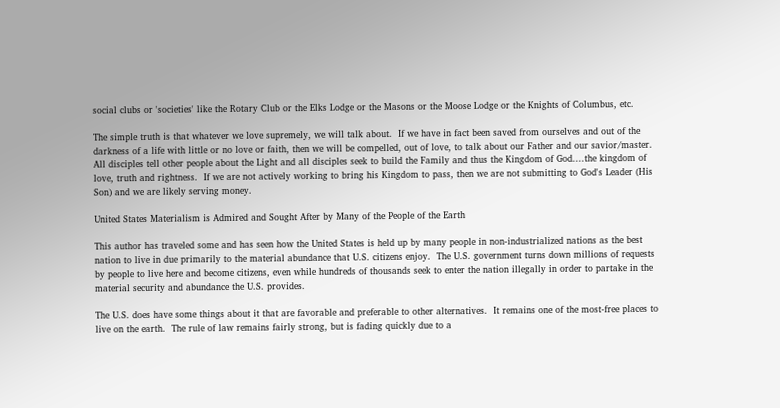social clubs or 'societies' like the Rotary Club or the Elks Lodge or the Masons or the Moose Lodge or the Knights of Columbus, etc.

The simple truth is that whatever we love supremely, we will talk about.  If we have in fact been saved from ourselves and out of the darkness of a life with little or no love or faith, then we will be compelled, out of love, to talk about our Father and our savior/master.  All disciples tell other people about the Light and all disciples seek to build the Family and thus the Kingdom of God....the kingdom of love, truth and rightness.  If we are not actively working to bring his Kingdom to pass, then we are not submitting to God's Leader (His Son) and we are likely serving money.

United States Materialism is Admired and Sought After by Many of the People of the Earth

This author has traveled some and has seen how the United States is held up by many people in non-industrialized nations as the best nation to live in due primarily to the material abundance that U.S. citizens enjoy.  The U.S. government turns down millions of requests by people to live here and become citizens, even while hundreds of thousands seek to enter the nation illegally in order to partake in the material security and abundance the U.S. provides.

The U.S. does have some things about it that are favorable and preferable to other alternatives.  It remains one of the most-free places to live on the earth.  The rule of law remains fairly strong, but is fading quickly due to a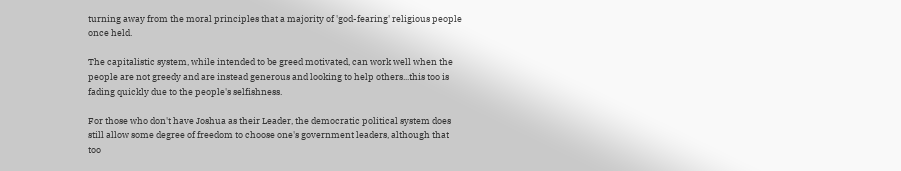turning away from the moral principles that a majority of 'god-fearing' religious people once held.

The capitalistic system, while intended to be greed motivated, can work well when the people are not greedy and are instead generous and looking to help others...this too is fading quickly due to the people's selfishness.

For those who don't have Joshua as their Leader, the democratic political system does still allow some degree of freedom to choose one's government leaders, although that too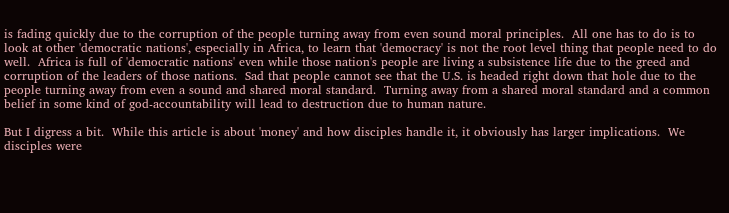is fading quickly due to the corruption of the people turning away from even sound moral principles.  All one has to do is to look at other 'democratic nations', especially in Africa, to learn that 'democracy' is not the root level thing that people need to do well.  Africa is full of 'democratic nations' even while those nation's people are living a subsistence life due to the greed and corruption of the leaders of those nations.  Sad that people cannot see that the U.S. is headed right down that hole due to the people turning away from even a sound and shared moral standard.  Turning away from a shared moral standard and a common belief in some kind of god-accountability will lead to destruction due to human nature.

But I digress a bit.  While this article is about 'money' and how disciples handle it, it obviously has larger implications.  We disciples were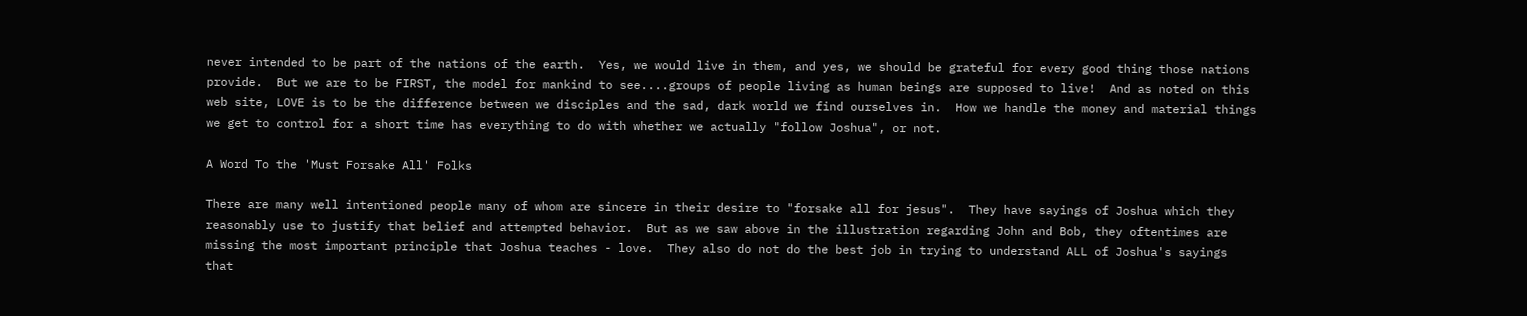never intended to be part of the nations of the earth.  Yes, we would live in them, and yes, we should be grateful for every good thing those nations provide.  But we are to be FIRST, the model for mankind to see....groups of people living as human beings are supposed to live!  And as noted on this web site, LOVE is to be the difference between we disciples and the sad, dark world we find ourselves in.  How we handle the money and material things we get to control for a short time has everything to do with whether we actually "follow Joshua", or not.

A Word To the 'Must Forsake All' Folks

There are many well intentioned people many of whom are sincere in their desire to "forsake all for jesus".  They have sayings of Joshua which they reasonably use to justify that belief and attempted behavior.  But as we saw above in the illustration regarding John and Bob, they oftentimes are missing the most important principle that Joshua teaches - love.  They also do not do the best job in trying to understand ALL of Joshua's sayings that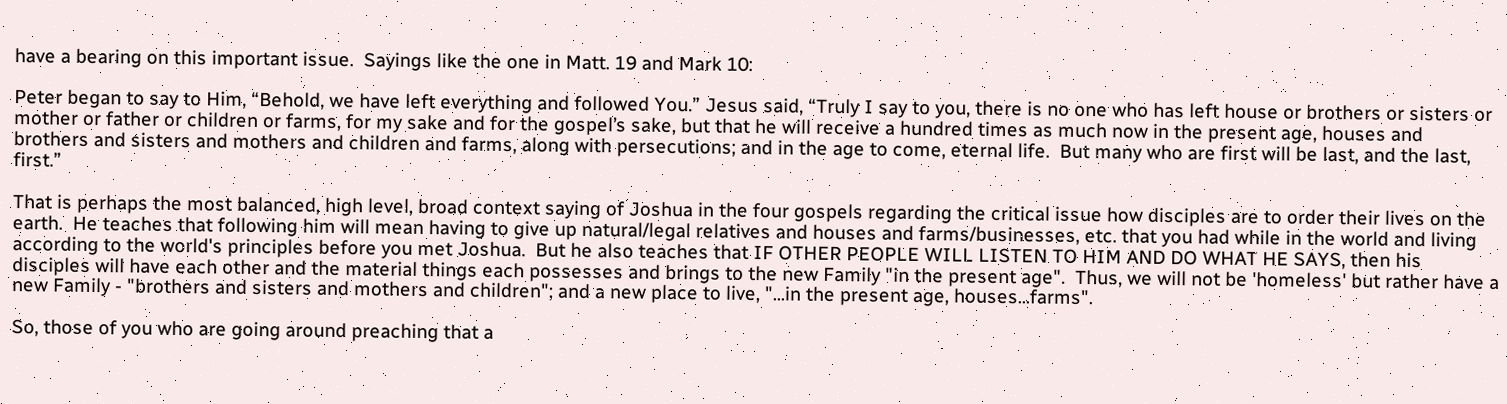have a bearing on this important issue.  Sayings like the one in Matt. 19 and Mark 10:

Peter began to say to Him, “Behold, we have left everything and followed You.” Jesus said, “Truly I say to you, there is no one who has left house or brothers or sisters or mother or father or children or farms, for my sake and for the gospel’s sake, but that he will receive a hundred times as much now in the present age, houses and brothers and sisters and mothers and children and farms, along with persecutions; and in the age to come, eternal life.  But many who are first will be last, and the last, first.”

That is perhaps the most balanced, high level, broad context saying of Joshua in the four gospels regarding the critical issue how disciples are to order their lives on the earth.  He teaches that following him will mean having to give up natural/legal relatives and houses and farms/businesses, etc. that you had while in the world and living according to the world's principles before you met Joshua.  But he also teaches that IF OTHER PEOPLE WILL LISTEN TO HIM AND DO WHAT HE SAYS, then his disciples will have each other and the material things each possesses and brings to the new Family "in the present age".  Thus, we will not be 'homeless' but rather have a new Family - "brothers and sisters and mothers and children"; and a new place to live, "...in the present age, houses...farms".

So, those of you who are going around preaching that a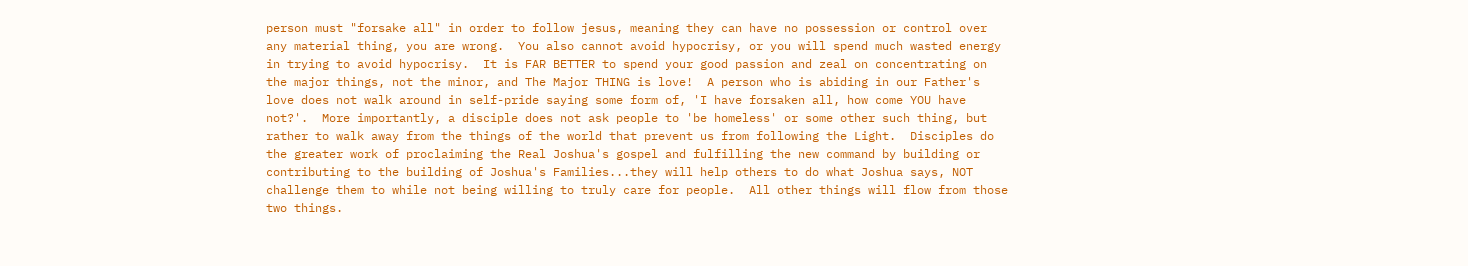person must "forsake all" in order to follow jesus, meaning they can have no possession or control over any material thing, you are wrong.  You also cannot avoid hypocrisy, or you will spend much wasted energy in trying to avoid hypocrisy.  It is FAR BETTER to spend your good passion and zeal on concentrating on the major things, not the minor, and The Major THING is love!  A person who is abiding in our Father's love does not walk around in self-pride saying some form of, 'I have forsaken all, how come YOU have not?'.  More importantly, a disciple does not ask people to 'be homeless' or some other such thing, but rather to walk away from the things of the world that prevent us from following the Light.  Disciples do the greater work of proclaiming the Real Joshua's gospel and fulfilling the new command by building or contributing to the building of Joshua's Families...they will help others to do what Joshua says, NOT challenge them to while not being willing to truly care for people.  All other things will flow from those two things.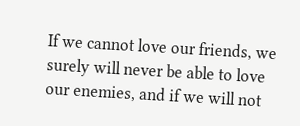If we cannot love our friends, we surely will never be able to love our enemies, and if we will not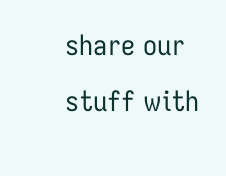share our stuff with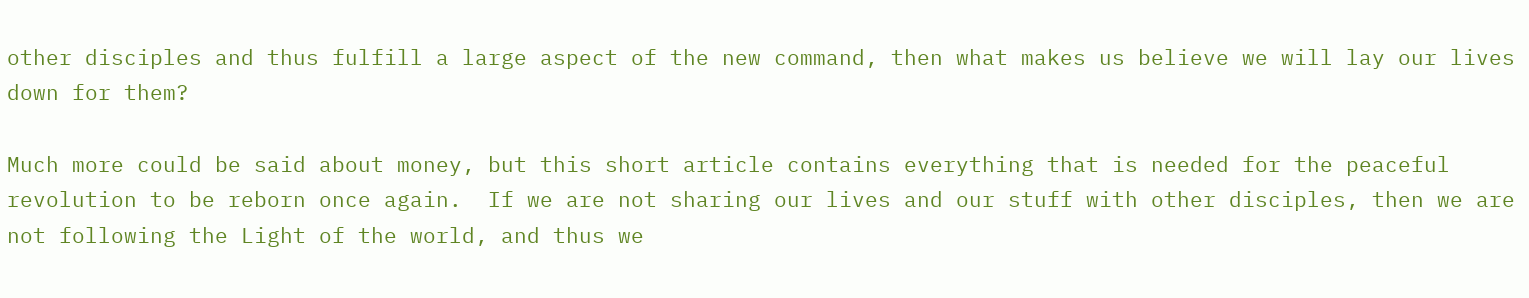other disciples and thus fulfill a large aspect of the new command, then what makes us believe we will lay our lives down for them?

Much more could be said about money, but this short article contains everything that is needed for the peaceful revolution to be reborn once again.  If we are not sharing our lives and our stuff with other disciples, then we are not following the Light of the world, and thus we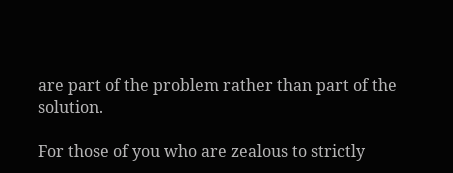are part of the problem rather than part of the solution.

For those of you who are zealous to strictly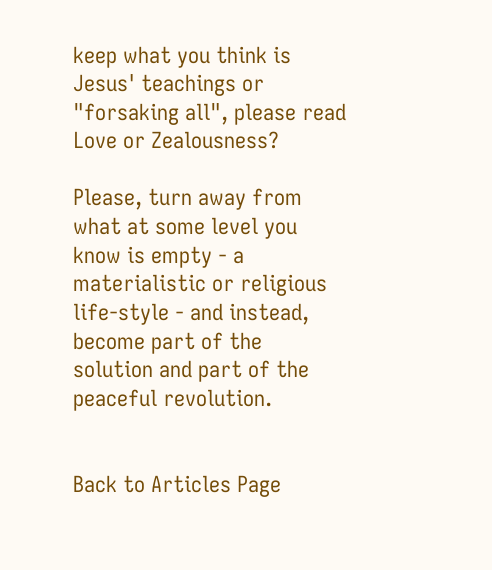keep what you think is Jesus' teachings or "forsaking all", please read Love or Zealousness?

Please, turn away from what at some level you know is empty - a materialistic or religious life-style - and instead, become part of the solution and part of the peaceful revolution.


Back to Articles Page